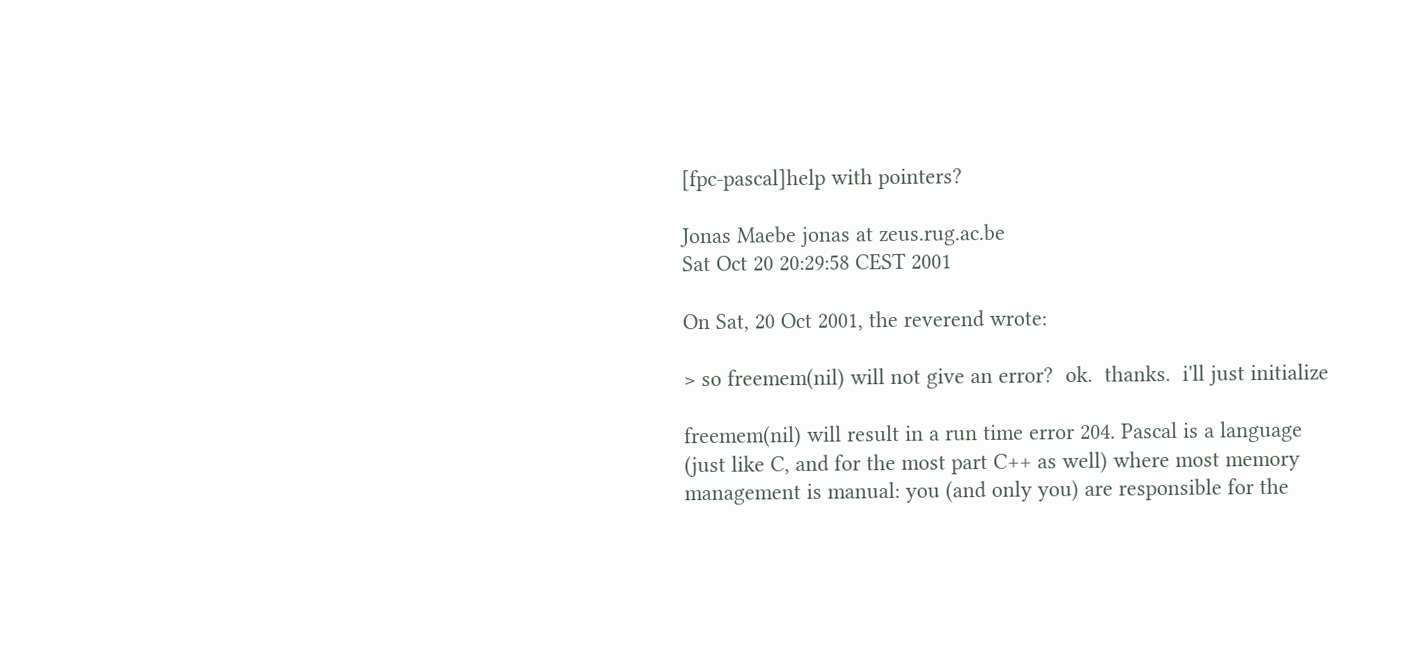[fpc-pascal]help with pointers?

Jonas Maebe jonas at zeus.rug.ac.be
Sat Oct 20 20:29:58 CEST 2001

On Sat, 20 Oct 2001, the reverend wrote:

> so freemem(nil) will not give an error?  ok.  thanks.  i'll just initialize

freemem(nil) will result in a run time error 204. Pascal is a language
(just like C, and for the most part C++ as well) where most memory
management is manual: you (and only you) are responsible for the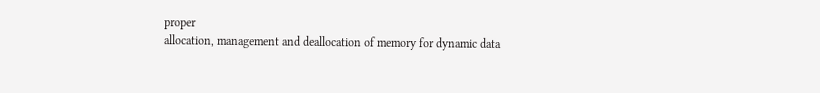proper
allocation, management and deallocation of memory for dynamic data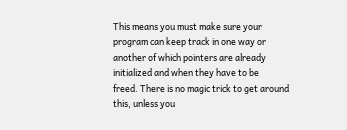This means you must make sure your program can keep track in one way or
another of which pointers are already initialized and when they have to be
freed. There is no magic trick to get around this, unless you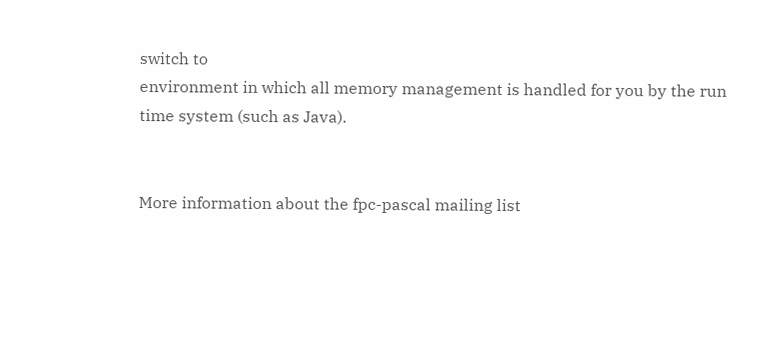switch to
environment in which all memory management is handled for you by the run
time system (such as Java).


More information about the fpc-pascal mailing list